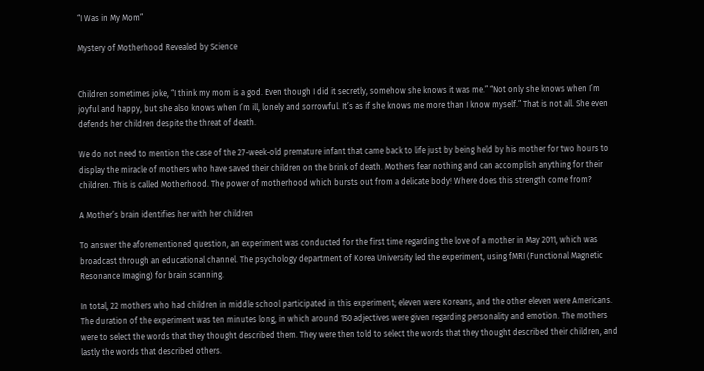“I Was in My Mom”

Mystery of Motherhood Revealed by Science


Children sometimes joke, “I think my mom is a god. Even though I did it secretly, somehow she knows it was me.” “Not only she knows when I’m joyful and happy, but she also knows when I’m ill, lonely and sorrowful. It’s as if she knows me more than I know myself.” That is not all. She even defends her children despite the threat of death.

We do not need to mention the case of the 27-week-old premature infant that came back to life just by being held by his mother for two hours to display the miracle of mothers who have saved their children on the brink of death. Mothers fear nothing and can accomplish anything for their children. This is called Motherhood. The power of motherhood which bursts out from a delicate body! Where does this strength come from?

A Mother’s brain identifies her with her children

To answer the aforementioned question, an experiment was conducted for the first time regarding the love of a mother in May 2011, which was broadcast through an educational channel. The psychology department of Korea University led the experiment, using fMRI (Functional Magnetic Resonance Imaging) for brain scanning.

In total, 22 mothers who had children in middle school participated in this experiment; eleven were Koreans, and the other eleven were Americans. The duration of the experiment was ten minutes long, in which around 150 adjectives were given regarding personality and emotion. The mothers were to select the words that they thought described them. They were then told to select the words that they thought described their children, and lastly the words that described others.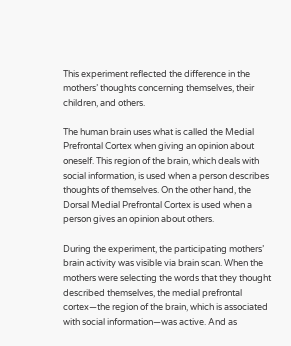This experiment reflected the difference in the mothers’ thoughts concerning themselves, their children, and others.

The human brain uses what is called the Medial Prefrontal Cortex when giving an opinion about oneself. This region of the brain, which deals with social information, is used when a person describes thoughts of themselves. On the other hand, the Dorsal Medial Prefrontal Cortex is used when a person gives an opinion about others.

During the experiment, the participating mothers’ brain activity was visible via brain scan. When the mothers were selecting the words that they thought described themselves, the medial prefrontal cortex—the region of the brain, which is associated with social information—was active. And as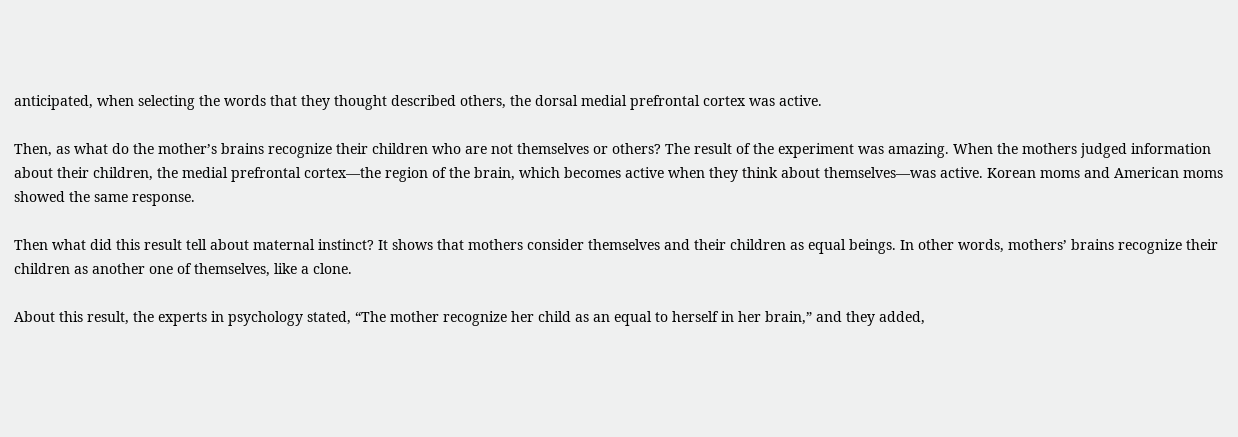anticipated, when selecting the words that they thought described others, the dorsal medial prefrontal cortex was active.

Then, as what do the mother’s brains recognize their children who are not themselves or others? The result of the experiment was amazing. When the mothers judged information about their children, the medial prefrontal cortex—the region of the brain, which becomes active when they think about themselves—was active. Korean moms and American moms showed the same response.

Then what did this result tell about maternal instinct? It shows that mothers consider themselves and their children as equal beings. In other words, mothers’ brains recognize their children as another one of themselves, like a clone.

About this result, the experts in psychology stated, “The mother recognize her child as an equal to herself in her brain,” and they added,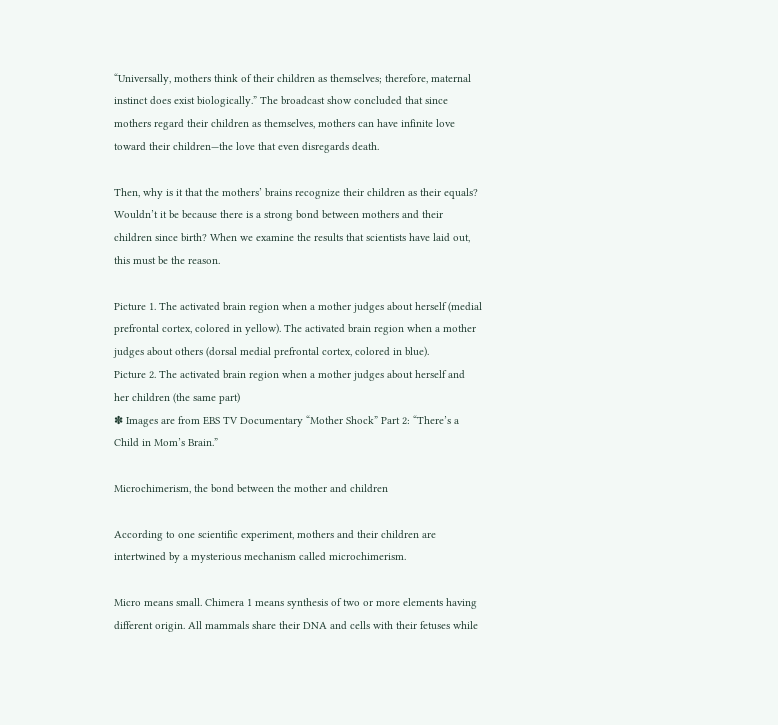“Universally, mothers think of their children as themselves; therefore, maternal instinct does exist biologically.” The broadcast show concluded that since mothers regard their children as themselves, mothers can have infinite love toward their children—the love that even disregards death.

Then, why is it that the mothers’ brains recognize their children as their equals? Wouldn’t it be because there is a strong bond between mothers and their children since birth? When we examine the results that scientists have laid out, this must be the reason.

Picture 1. The activated brain region when a mother judges about herself (medial prefrontal cortex, colored in yellow). The activated brain region when a mother judges about others (dorsal medial prefrontal cortex, colored in blue).
Picture 2. The activated brain region when a mother judges about herself and her children (the same part)
✽ Images are from EBS TV Documentary “Mother Shock” Part 2: “There’s a Child in Mom’s Brain.”

Microchimerism, the bond between the mother and children

According to one scientific experiment, mothers and their children are intertwined by a mysterious mechanism called microchimerism.

Micro means small. Chimera 1 means synthesis of two or more elements having different origin. All mammals share their DNA and cells with their fetuses while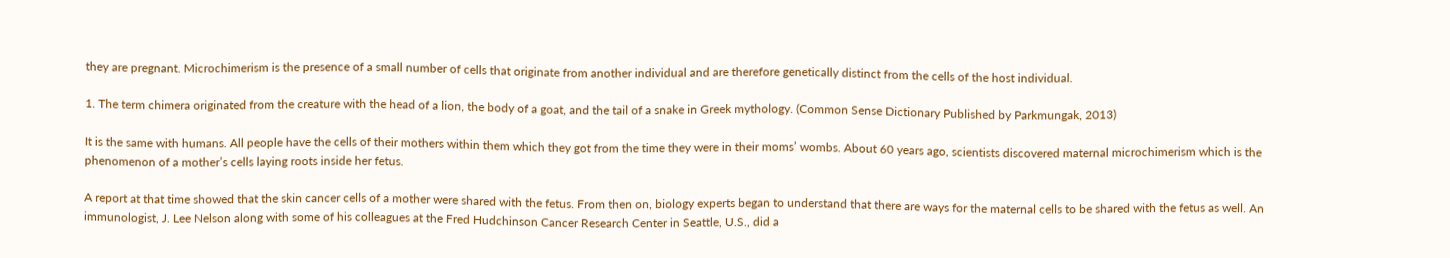they are pregnant. Microchimerism is the presence of a small number of cells that originate from another individual and are therefore genetically distinct from the cells of the host individual.

1. The term chimera originated from the creature with the head of a lion, the body of a goat, and the tail of a snake in Greek mythology. (Common Sense Dictionary Published by Parkmungak, 2013)

It is the same with humans. All people have the cells of their mothers within them which they got from the time they were in their moms’ wombs. About 60 years ago, scientists discovered maternal microchimerism which is the phenomenon of a mother’s cells laying roots inside her fetus.

A report at that time showed that the skin cancer cells of a mother were shared with the fetus. From then on, biology experts began to understand that there are ways for the maternal cells to be shared with the fetus as well. An immunologist, J. Lee Nelson along with some of his colleagues at the Fred Hudchinson Cancer Research Center in Seattle, U.S., did a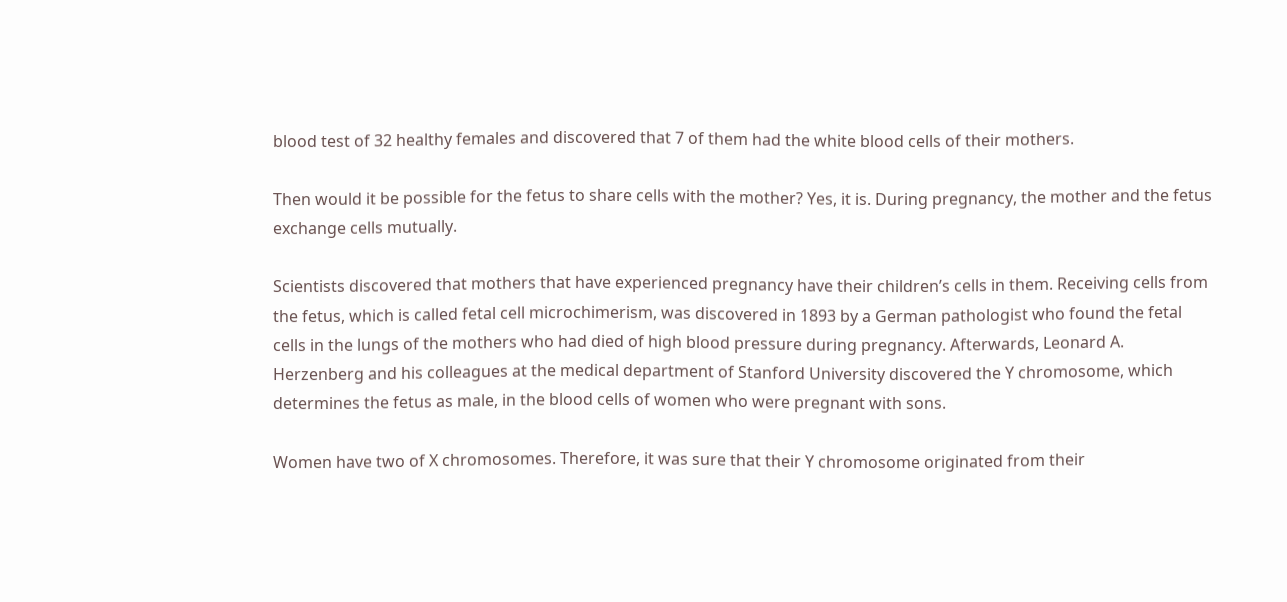blood test of 32 healthy females and discovered that 7 of them had the white blood cells of their mothers.

Then would it be possible for the fetus to share cells with the mother? Yes, it is. During pregnancy, the mother and the fetus exchange cells mutually.

Scientists discovered that mothers that have experienced pregnancy have their children’s cells in them. Receiving cells from the fetus, which is called fetal cell microchimerism, was discovered in 1893 by a German pathologist who found the fetal cells in the lungs of the mothers who had died of high blood pressure during pregnancy. Afterwards, Leonard A. Herzenberg and his colleagues at the medical department of Stanford University discovered the Y chromosome, which determines the fetus as male, in the blood cells of women who were pregnant with sons.

Women have two of X chromosomes. Therefore, it was sure that their Y chromosome originated from their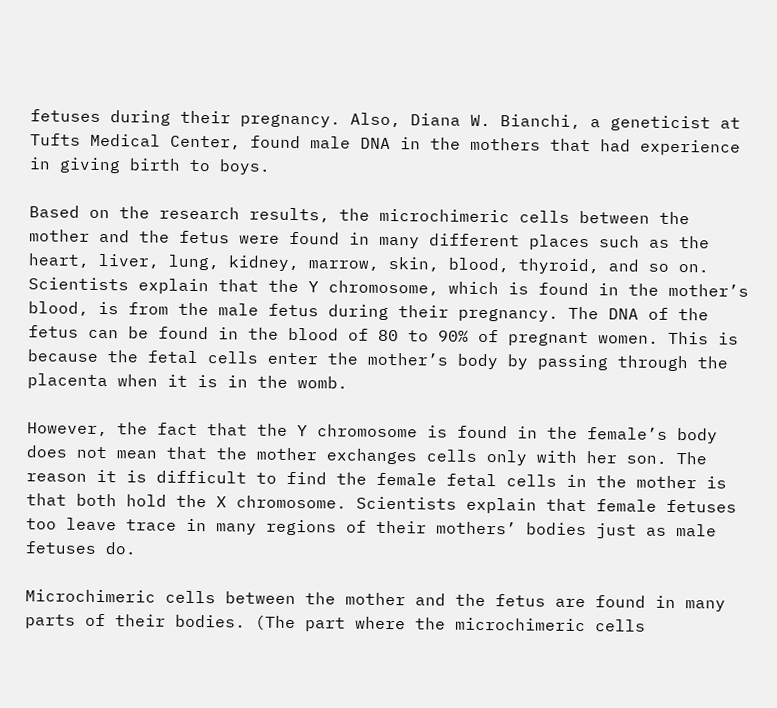fetuses during their pregnancy. Also, Diana W. Bianchi, a geneticist at Tufts Medical Center, found male DNA in the mothers that had experience in giving birth to boys.

Based on the research results, the microchimeric cells between the mother and the fetus were found in many different places such as the heart, liver, lung, kidney, marrow, skin, blood, thyroid, and so on. Scientists explain that the Y chromosome, which is found in the mother’s blood, is from the male fetus during their pregnancy. The DNA of the fetus can be found in the blood of 80 to 90% of pregnant women. This is because the fetal cells enter the mother’s body by passing through the placenta when it is in the womb.

However, the fact that the Y chromosome is found in the female’s body does not mean that the mother exchanges cells only with her son. The reason it is difficult to find the female fetal cells in the mother is that both hold the X chromosome. Scientists explain that female fetuses too leave trace in many regions of their mothers’ bodies just as male fetuses do.

Microchimeric cells between the mother and the fetus are found in many parts of their bodies. (The part where the microchimeric cells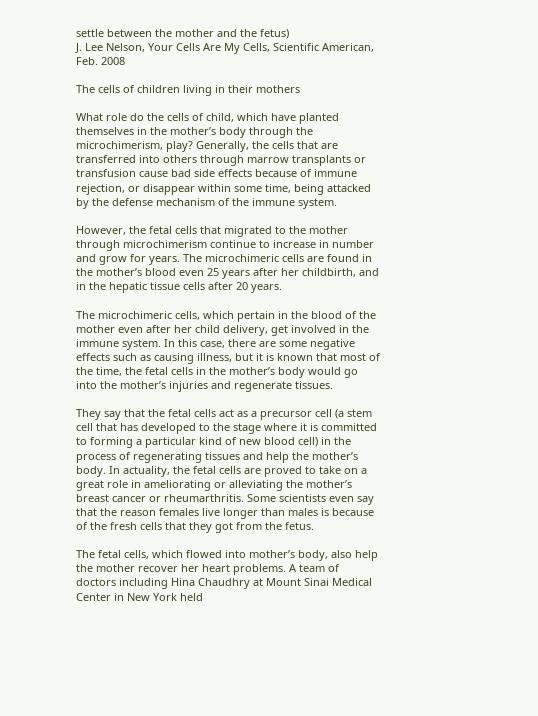settle between the mother and the fetus)
J. Lee Nelson, Your Cells Are My Cells, Scientific American, Feb. 2008

The cells of children living in their mothers

What role do the cells of child, which have planted themselves in the mother’s body through the microchimerism, play? Generally, the cells that are transferred into others through marrow transplants or transfusion cause bad side effects because of immune rejection, or disappear within some time, being attacked by the defense mechanism of the immune system.

However, the fetal cells that migrated to the mother through microchimerism continue to increase in number and grow for years. The microchimeric cells are found in the mother’s blood even 25 years after her childbirth, and in the hepatic tissue cells after 20 years.

The microchimeric cells, which pertain in the blood of the mother even after her child delivery, get involved in the immune system. In this case, there are some negative effects such as causing illness, but it is known that most of the time, the fetal cells in the mother’s body would go into the mother’s injuries and regenerate tissues.

They say that the fetal cells act as a precursor cell (a stem cell that has developed to the stage where it is committed to forming a particular kind of new blood cell) in the process of regenerating tissues and help the mother’s body. In actuality, the fetal cells are proved to take on a great role in ameliorating or alleviating the mother’s breast cancer or rheumarthritis. Some scientists even say that the reason females live longer than males is because of the fresh cells that they got from the fetus.

The fetal cells, which flowed into mother’s body, also help the mother recover her heart problems. A team of doctors including Hina Chaudhry at Mount Sinai Medical Center in New York held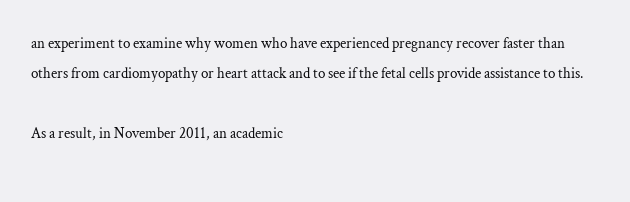an experiment to examine why women who have experienced pregnancy recover faster than others from cardiomyopathy or heart attack and to see if the fetal cells provide assistance to this.

As a result, in November 2011, an academic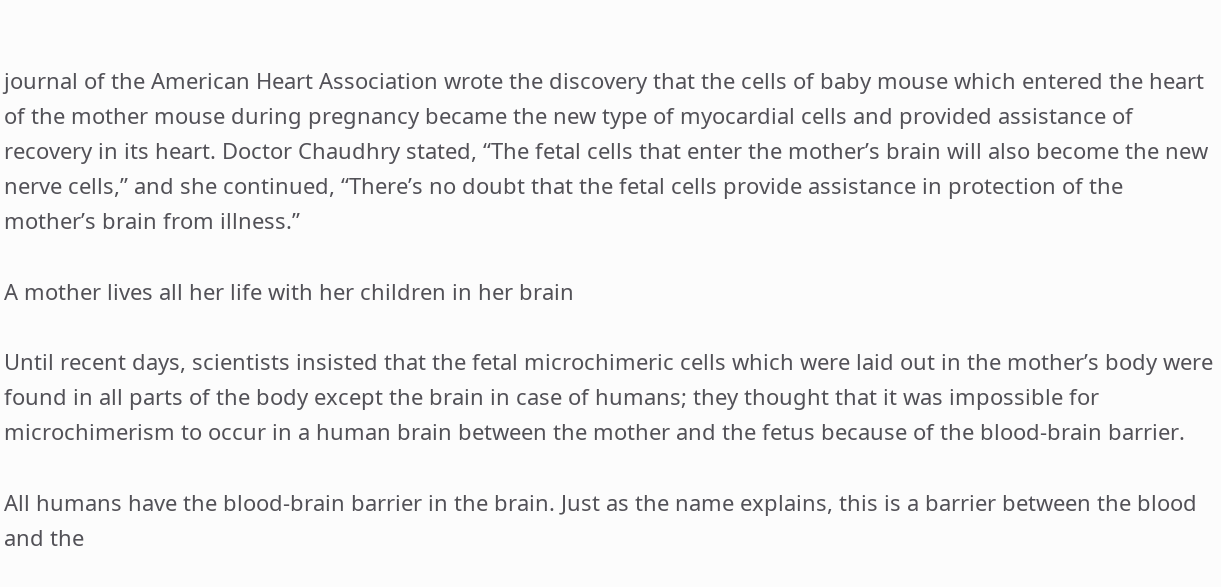journal of the American Heart Association wrote the discovery that the cells of baby mouse which entered the heart of the mother mouse during pregnancy became the new type of myocardial cells and provided assistance of recovery in its heart. Doctor Chaudhry stated, “The fetal cells that enter the mother’s brain will also become the new nerve cells,” and she continued, “There’s no doubt that the fetal cells provide assistance in protection of the mother’s brain from illness.”

A mother lives all her life with her children in her brain

Until recent days, scientists insisted that the fetal microchimeric cells which were laid out in the mother’s body were found in all parts of the body except the brain in case of humans; they thought that it was impossible for microchimerism to occur in a human brain between the mother and the fetus because of the blood-brain barrier.

All humans have the blood-brain barrier in the brain. Just as the name explains, this is a barrier between the blood and the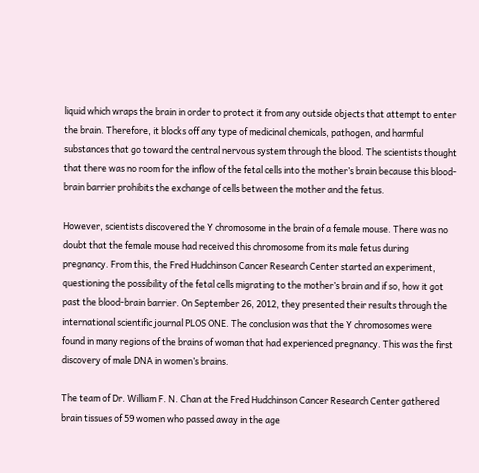liquid which wraps the brain in order to protect it from any outside objects that attempt to enter the brain. Therefore, it blocks off any type of medicinal chemicals, pathogen, and harmful substances that go toward the central nervous system through the blood. The scientists thought that there was no room for the inflow of the fetal cells into the mother’s brain because this blood-brain barrier prohibits the exchange of cells between the mother and the fetus.

However, scientists discovered the Y chromosome in the brain of a female mouse. There was no doubt that the female mouse had received this chromosome from its male fetus during pregnancy. From this, the Fred Hudchinson Cancer Research Center started an experiment, questioning the possibility of the fetal cells migrating to the mother’s brain and if so, how it got past the blood-brain barrier. On September 26, 2012, they presented their results through the international scientific journal PLOS ONE. The conclusion was that the Y chromosomes were found in many regions of the brains of woman that had experienced pregnancy. This was the first discovery of male DNA in women’s brains.

The team of Dr. William F. N. Chan at the Fred Hudchinson Cancer Research Center gathered brain tissues of 59 women who passed away in the age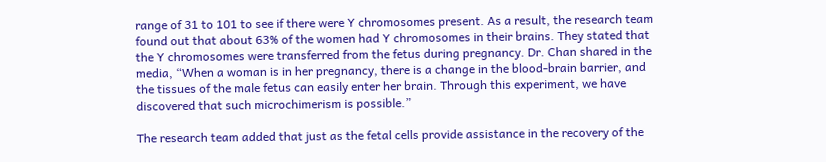range of 31 to 101 to see if there were Y chromosomes present. As a result, the research team found out that about 63% of the women had Y chromosomes in their brains. They stated that the Y chromosomes were transferred from the fetus during pregnancy. Dr. Chan shared in the media, “When a woman is in her pregnancy, there is a change in the blood-brain barrier, and the tissues of the male fetus can easily enter her brain. Through this experiment, we have discovered that such microchimerism is possible.”

The research team added that just as the fetal cells provide assistance in the recovery of the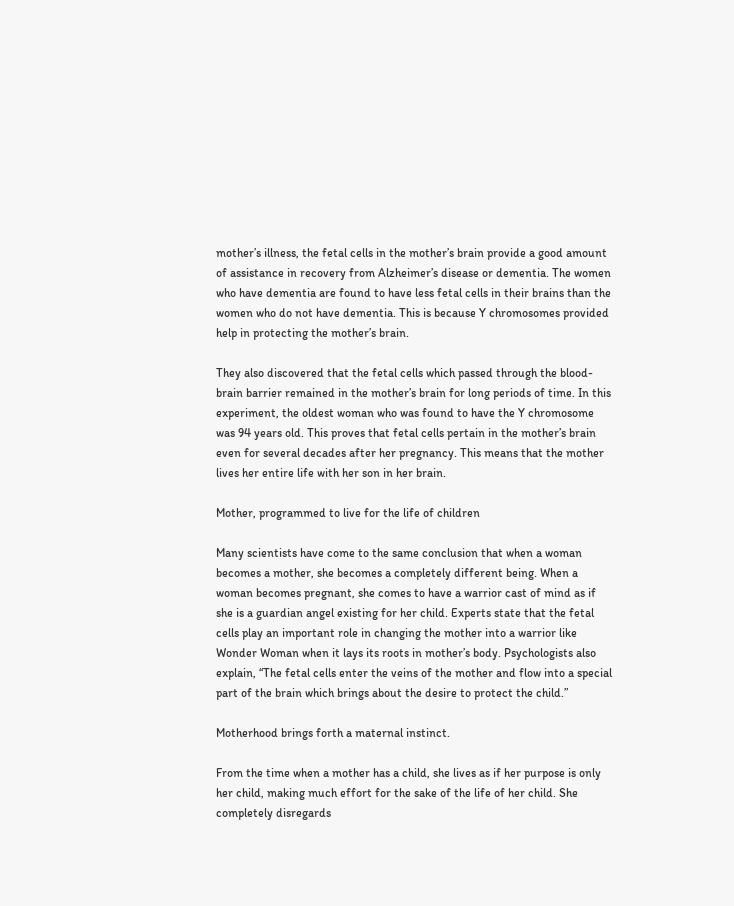mother’s illness, the fetal cells in the mother’s brain provide a good amount of assistance in recovery from Alzheimer’s disease or dementia. The women who have dementia are found to have less fetal cells in their brains than the women who do not have dementia. This is because Y chromosomes provided help in protecting the mother’s brain.

They also discovered that the fetal cells which passed through the blood-brain barrier remained in the mother’s brain for long periods of time. In this experiment, the oldest woman who was found to have the Y chromosome was 94 years old. This proves that fetal cells pertain in the mother’s brain even for several decades after her pregnancy. This means that the mother lives her entire life with her son in her brain.

Mother, programmed to live for the life of children

Many scientists have come to the same conclusion that when a woman becomes a mother, she becomes a completely different being. When a woman becomes pregnant, she comes to have a warrior cast of mind as if she is a guardian angel existing for her child. Experts state that the fetal cells play an important role in changing the mother into a warrior like Wonder Woman when it lays its roots in mother’s body. Psychologists also explain, “The fetal cells enter the veins of the mother and flow into a special part of the brain which brings about the desire to protect the child.”

Motherhood brings forth a maternal instinct.

From the time when a mother has a child, she lives as if her purpose is only her child, making much effort for the sake of the life of her child. She completely disregards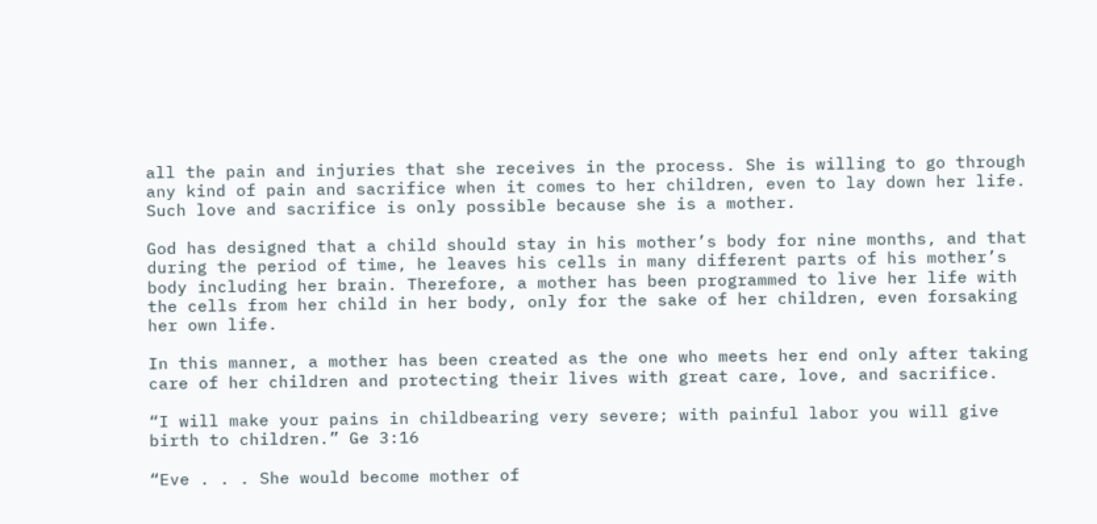all the pain and injuries that she receives in the process. She is willing to go through any kind of pain and sacrifice when it comes to her children, even to lay down her life. Such love and sacrifice is only possible because she is a mother.

God has designed that a child should stay in his mother’s body for nine months, and that during the period of time, he leaves his cells in many different parts of his mother’s body including her brain. Therefore, a mother has been programmed to live her life with the cells from her child in her body, only for the sake of her children, even forsaking her own life.

In this manner, a mother has been created as the one who meets her end only after taking care of her children and protecting their lives with great care, love, and sacrifice.

“I will make your pains in childbearing very severe; with painful labor you will give birth to children.” Ge 3:16

“Eve . . . She would become mother of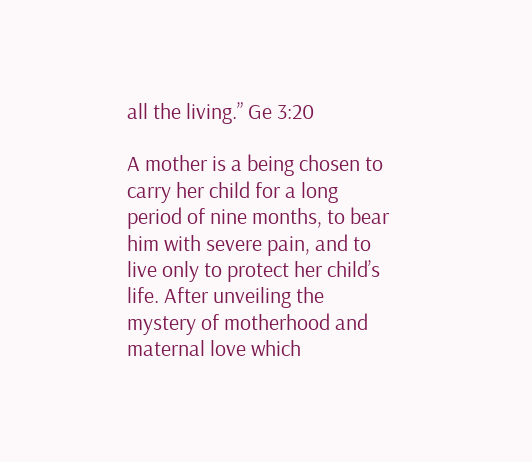all the living.” Ge 3:20

A mother is a being chosen to carry her child for a long period of nine months, to bear him with severe pain, and to live only to protect her child’s life. After unveiling the mystery of motherhood and maternal love which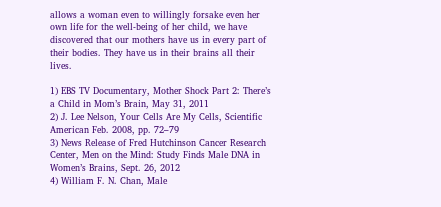allows a woman even to willingly forsake even her own life for the well-being of her child, we have discovered that our mothers have us in every part of their bodies. They have us in their brains all their lives.

1) EBS TV Documentary, Mother Shock Part 2: There’s a Child in Mom’s Brain, May 31, 2011
2) J. Lee Nelson, Your Cells Are My Cells, Scientific American Feb. 2008, pp. 72–79
3) News Release of Fred Hutchinson Cancer Research Center, Men on the Mind: Study Finds Male DNA in Women’s Brains, Sept. 26, 2012
4) William F. N. Chan, Male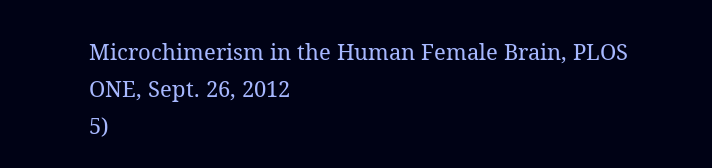Microchimerism in the Human Female Brain, PLOS ONE, Sept. 26, 2012
5)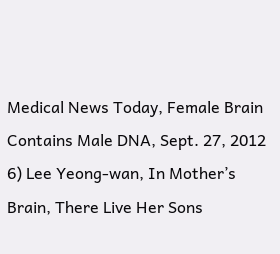Medical News Today, Female Brain Contains Male DNA, Sept. 27, 2012
6) Lee Yeong-wan, In Mother’s Brain, There Live Her Sons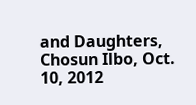and Daughters, Chosun Ilbo, Oct. 10, 2012